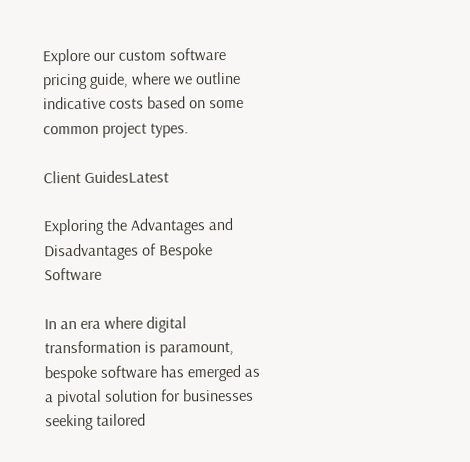Explore our custom software pricing guide, where we outline indicative costs based on some common project types.

Client GuidesLatest

Exploring the Advantages and Disadvantages of Bespoke Software

In an era where digital transformation is paramount, bespoke software has emerged as a pivotal solution for businesses seeking tailored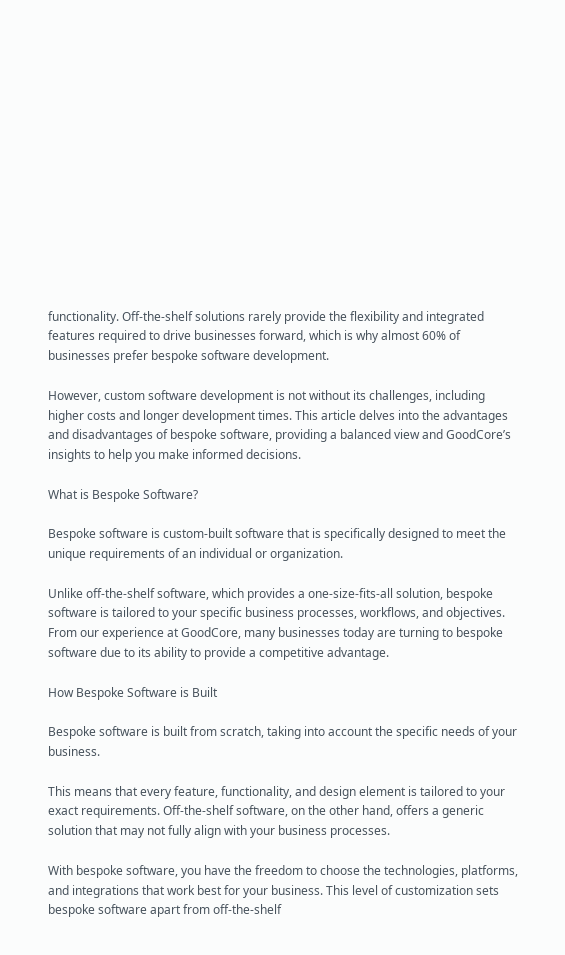functionality. Off-the-shelf solutions rarely provide the flexibility and integrated features required to drive businesses forward, which is why almost 60% of businesses prefer bespoke software development.

However, custom software development is not without its challenges, including higher costs and longer development times. This article delves into the advantages and disadvantages of bespoke software, providing a balanced view and GoodCore’s insights to help you make informed decisions.

What is Bespoke Software?

Bespoke software is custom-built software that is specifically designed to meet the unique requirements of an individual or organization.

Unlike off-the-shelf software, which provides a one-size-fits-all solution, bespoke software is tailored to your specific business processes, workflows, and objectives. From our experience at GoodCore, many businesses today are turning to bespoke software due to its ability to provide a competitive advantage.

How Bespoke Software is Built

Bespoke software is built from scratch, taking into account the specific needs of your business.

This means that every feature, functionality, and design element is tailored to your exact requirements. Off-the-shelf software, on the other hand, offers a generic solution that may not fully align with your business processes.

With bespoke software, you have the freedom to choose the technologies, platforms, and integrations that work best for your business. This level of customization sets bespoke software apart from off-the-shelf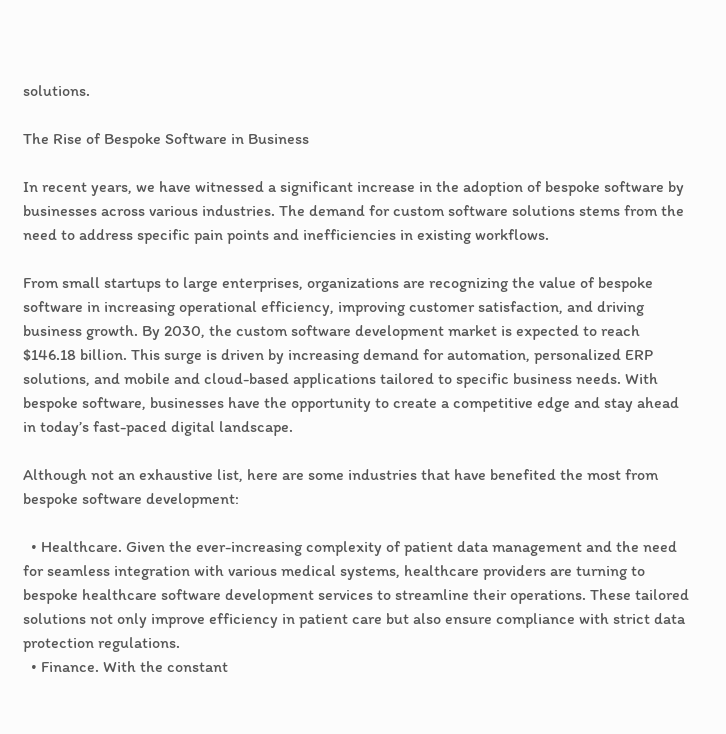solutions.

The Rise of Bespoke Software in Business

In recent years, we have witnessed a significant increase in the adoption of bespoke software by businesses across various industries. The demand for custom software solutions stems from the need to address specific pain points and inefficiencies in existing workflows.

From small startups to large enterprises, organizations are recognizing the value of bespoke software in increasing operational efficiency, improving customer satisfaction, and driving business growth. By 2030, the custom software development market is expected to reach $146.18 billion. This surge is driven by increasing demand for automation, personalized ERP solutions, and mobile and cloud-based applications tailored to specific business needs. With bespoke software, businesses have the opportunity to create a competitive edge and stay ahead in today’s fast-paced digital landscape.

Although not an exhaustive list, here are some industries that have benefited the most from bespoke software development:

  • Healthcare. Given the ever-increasing complexity of patient data management and the need for seamless integration with various medical systems, healthcare providers are turning to bespoke healthcare software development services to streamline their operations. These tailored solutions not only improve efficiency in patient care but also ensure compliance with strict data protection regulations.
  • Finance. With the constant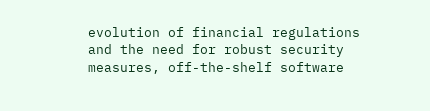evolution of financial regulations and the need for robust security measures, off-the-shelf software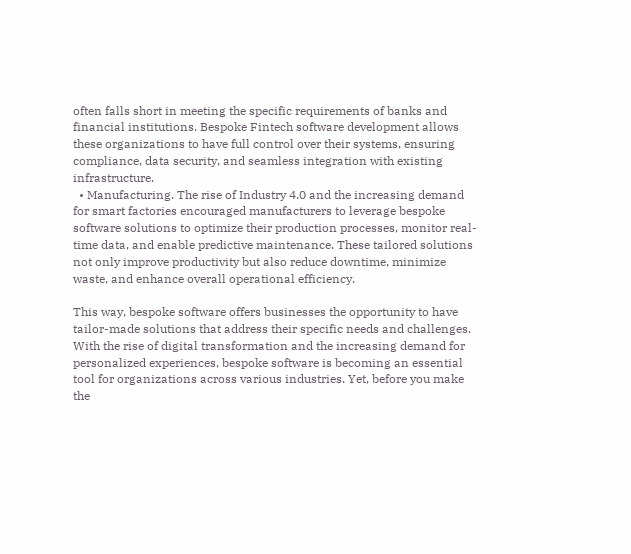often falls short in meeting the specific requirements of banks and financial institutions. Bespoke Fintech software development allows these organizations to have full control over their systems, ensuring compliance, data security, and seamless integration with existing infrastructure.
  • Manufacturing. The rise of Industry 4.0 and the increasing demand for smart factories encouraged manufacturers to leverage bespoke software solutions to optimize their production processes, monitor real-time data, and enable predictive maintenance. These tailored solutions not only improve productivity but also reduce downtime, minimize waste, and enhance overall operational efficiency.

This way, bespoke software offers businesses the opportunity to have tailor-made solutions that address their specific needs and challenges. With the rise of digital transformation and the increasing demand for personalized experiences, bespoke software is becoming an essential tool for organizations across various industries. Yet, before you make the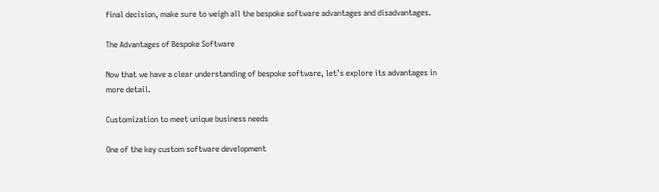final decision, make sure to weigh all the bespoke software advantages and disadvantages.

The Advantages of Bespoke Software

Now that we have a clear understanding of bespoke software, let’s explore its advantages in more detail.

Customization to meet unique business needs

One of the key custom software development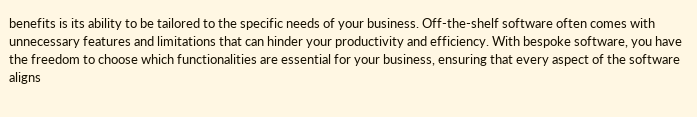benefits is its ability to be tailored to the specific needs of your business. Off-the-shelf software often comes with unnecessary features and limitations that can hinder your productivity and efficiency. With bespoke software, you have the freedom to choose which functionalities are essential for your business, ensuring that every aspect of the software aligns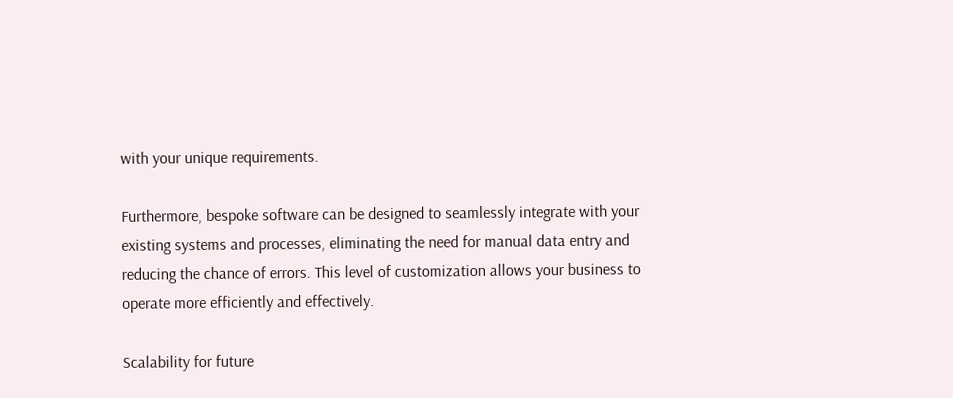with your unique requirements.

Furthermore, bespoke software can be designed to seamlessly integrate with your existing systems and processes, eliminating the need for manual data entry and reducing the chance of errors. This level of customization allows your business to operate more efficiently and effectively.

Scalability for future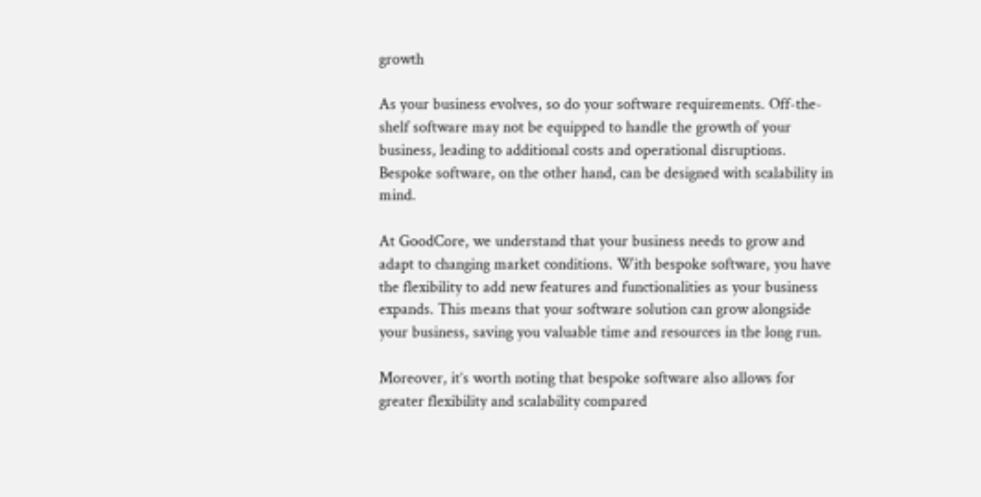growth

As your business evolves, so do your software requirements. Off-the-shelf software may not be equipped to handle the growth of your business, leading to additional costs and operational disruptions. Bespoke software, on the other hand, can be designed with scalability in mind.

At GoodCore, we understand that your business needs to grow and adapt to changing market conditions. With bespoke software, you have the flexibility to add new features and functionalities as your business expands. This means that your software solution can grow alongside your business, saving you valuable time and resources in the long run.

Moreover, it’s worth noting that bespoke software also allows for greater flexibility and scalability compared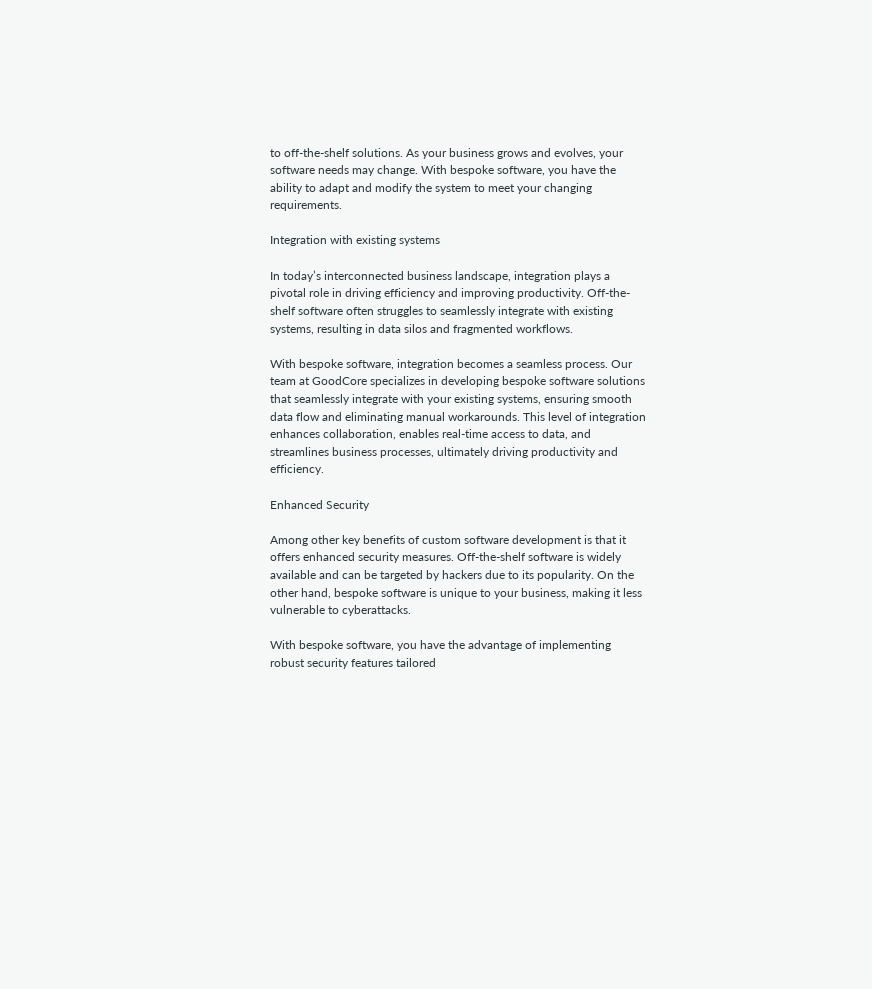to off-the-shelf solutions. As your business grows and evolves, your software needs may change. With bespoke software, you have the ability to adapt and modify the system to meet your changing requirements.

Integration with existing systems

In today’s interconnected business landscape, integration plays a pivotal role in driving efficiency and improving productivity. Off-the-shelf software often struggles to seamlessly integrate with existing systems, resulting in data silos and fragmented workflows.

With bespoke software, integration becomes a seamless process. Our team at GoodCore specializes in developing bespoke software solutions that seamlessly integrate with your existing systems, ensuring smooth data flow and eliminating manual workarounds. This level of integration enhances collaboration, enables real-time access to data, and streamlines business processes, ultimately driving productivity and efficiency.

Enhanced Security

Among other key benefits of custom software development is that it offers enhanced security measures. Off-the-shelf software is widely available and can be targeted by hackers due to its popularity. On the other hand, bespoke software is unique to your business, making it less vulnerable to cyberattacks.

With bespoke software, you have the advantage of implementing robust security features tailored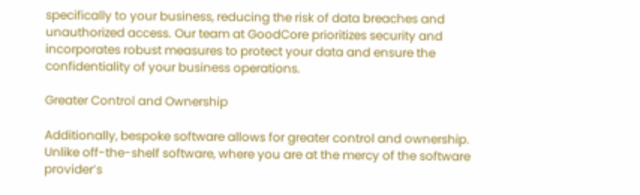specifically to your business, reducing the risk of data breaches and unauthorized access. Our team at GoodCore prioritizes security and incorporates robust measures to protect your data and ensure the confidentiality of your business operations.

Greater Control and Ownership

Additionally, bespoke software allows for greater control and ownership. Unlike off-the-shelf software, where you are at the mercy of the software provider’s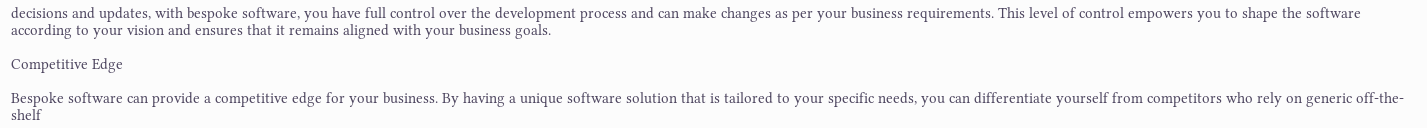decisions and updates, with bespoke software, you have full control over the development process and can make changes as per your business requirements. This level of control empowers you to shape the software according to your vision and ensures that it remains aligned with your business goals.

Competitive Edge

Bespoke software can provide a competitive edge for your business. By having a unique software solution that is tailored to your specific needs, you can differentiate yourself from competitors who rely on generic off-the-shelf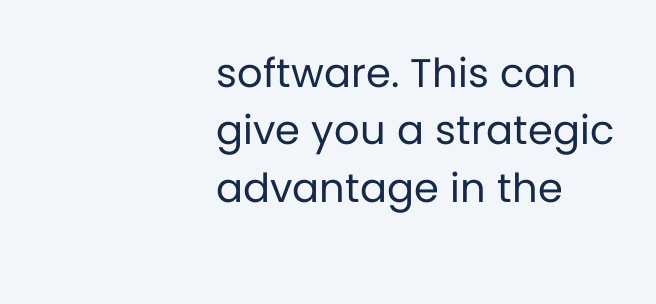software. This can give you a strategic advantage in the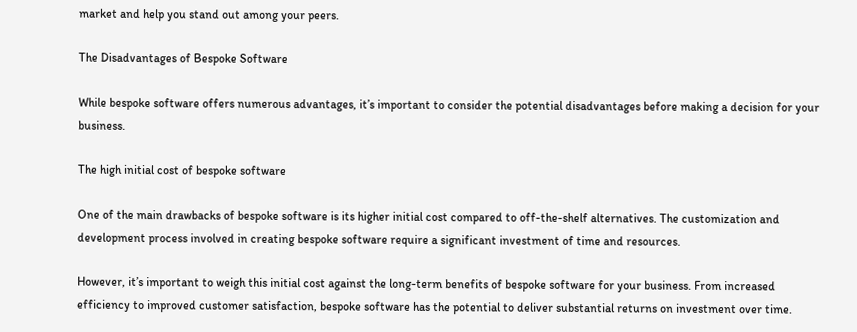market and help you stand out among your peers.

The Disadvantages of Bespoke Software

While bespoke software offers numerous advantages, it’s important to consider the potential disadvantages before making a decision for your business.

The high initial cost of bespoke software

One of the main drawbacks of bespoke software is its higher initial cost compared to off-the-shelf alternatives. The customization and development process involved in creating bespoke software require a significant investment of time and resources.

However, it’s important to weigh this initial cost against the long-term benefits of bespoke software for your business. From increased efficiency to improved customer satisfaction, bespoke software has the potential to deliver substantial returns on investment over time.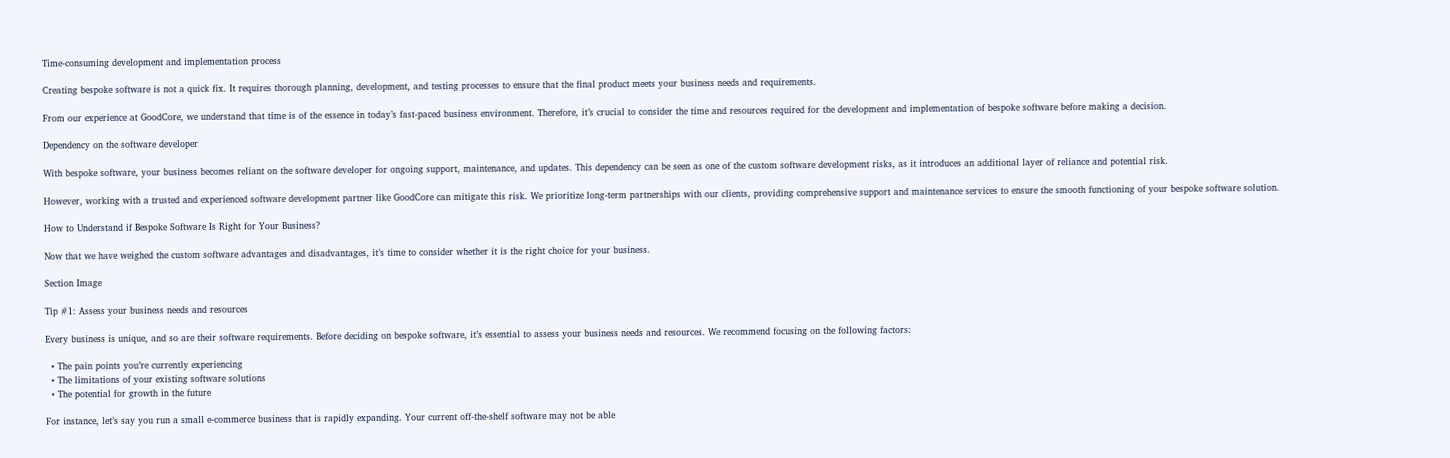Time-consuming development and implementation process

Creating bespoke software is not a quick fix. It requires thorough planning, development, and testing processes to ensure that the final product meets your business needs and requirements.

From our experience at GoodCore, we understand that time is of the essence in today’s fast-paced business environment. Therefore, it’s crucial to consider the time and resources required for the development and implementation of bespoke software before making a decision.

Dependency on the software developer

With bespoke software, your business becomes reliant on the software developer for ongoing support, maintenance, and updates. This dependency can be seen as one of the custom software development risks, as it introduces an additional layer of reliance and potential risk.

However, working with a trusted and experienced software development partner like GoodCore can mitigate this risk. We prioritize long-term partnerships with our clients, providing comprehensive support and maintenance services to ensure the smooth functioning of your bespoke software solution.

How to Understand if Bespoke Software Is Right for Your Business?

Now that we have weighed the custom software advantages and disadvantages, it’s time to consider whether it is the right choice for your business.

Section Image

Tip #1: Assess your business needs and resources

Every business is unique, and so are their software requirements. Before deciding on bespoke software, it’s essential to assess your business needs and resources. We recommend focusing on the following factors:

  • The pain points you’re currently experiencing
  • The limitations of your existing software solutions
  • The potential for growth in the future

For instance, let’s say you run a small e-commerce business that is rapidly expanding. Your current off-the-shelf software may not be able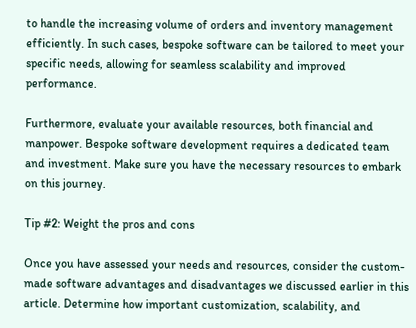to handle the increasing volume of orders and inventory management efficiently. In such cases, bespoke software can be tailored to meet your specific needs, allowing for seamless scalability and improved performance.

Furthermore, evaluate your available resources, both financial and manpower. Bespoke software development requires a dedicated team and investment. Make sure you have the necessary resources to embark on this journey.

Tip #2: Weight the pros and cons

Once you have assessed your needs and resources, consider the custom-made software advantages and disadvantages we discussed earlier in this article. Determine how important customization, scalability, and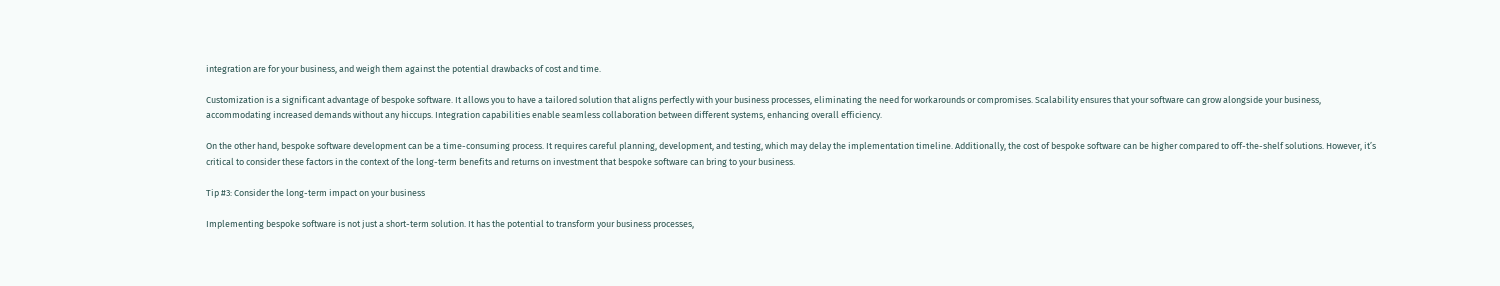integration are for your business, and weigh them against the potential drawbacks of cost and time.

Customization is a significant advantage of bespoke software. It allows you to have a tailored solution that aligns perfectly with your business processes, eliminating the need for workarounds or compromises. Scalability ensures that your software can grow alongside your business, accommodating increased demands without any hiccups. Integration capabilities enable seamless collaboration between different systems, enhancing overall efficiency.

On the other hand, bespoke software development can be a time-consuming process. It requires careful planning, development, and testing, which may delay the implementation timeline. Additionally, the cost of bespoke software can be higher compared to off-the-shelf solutions. However, it’s critical to consider these factors in the context of the long-term benefits and returns on investment that bespoke software can bring to your business.

Tip #3: Consider the long-term impact on your business

Implementing bespoke software is not just a short-term solution. It has the potential to transform your business processes,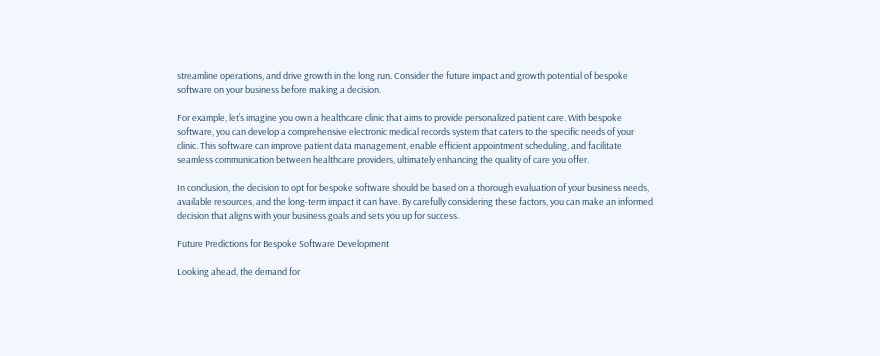streamline operations, and drive growth in the long run. Consider the future impact and growth potential of bespoke software on your business before making a decision.

For example, let’s imagine you own a healthcare clinic that aims to provide personalized patient care. With bespoke software, you can develop a comprehensive electronic medical records system that caters to the specific needs of your clinic. This software can improve patient data management, enable efficient appointment scheduling, and facilitate seamless communication between healthcare providers, ultimately enhancing the quality of care you offer.

In conclusion, the decision to opt for bespoke software should be based on a thorough evaluation of your business needs, available resources, and the long-term impact it can have. By carefully considering these factors, you can make an informed decision that aligns with your business goals and sets you up for success.

Future Predictions for Bespoke Software Development

Looking ahead, the demand for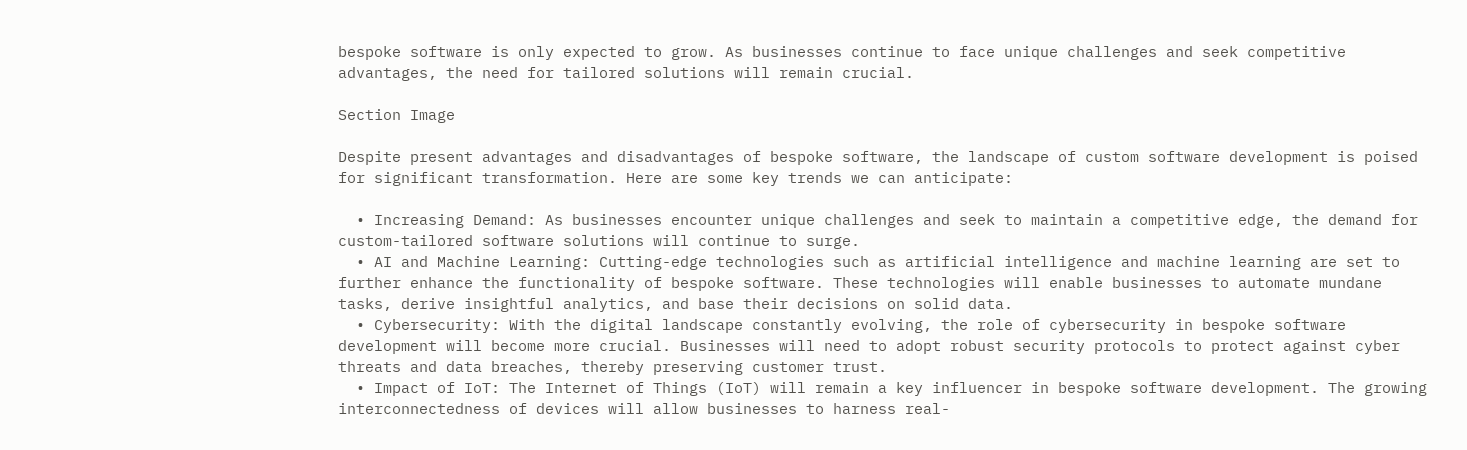bespoke software is only expected to grow. As businesses continue to face unique challenges and seek competitive advantages, the need for tailored solutions will remain crucial.

Section Image

Despite present advantages and disadvantages of bespoke software, the landscape of custom software development is poised for significant transformation. Here are some key trends we can anticipate:

  • Increasing Demand: As businesses encounter unique challenges and seek to maintain a competitive edge, the demand for custom-tailored software solutions will continue to surge.
  • AI and Machine Learning: Cutting-edge technologies such as artificial intelligence and machine learning are set to further enhance the functionality of bespoke software. These technologies will enable businesses to automate mundane tasks, derive insightful analytics, and base their decisions on solid data.
  • Cybersecurity: With the digital landscape constantly evolving, the role of cybersecurity in bespoke software development will become more crucial. Businesses will need to adopt robust security protocols to protect against cyber threats and data breaches, thereby preserving customer trust.
  • Impact of IoT: The Internet of Things (IoT) will remain a key influencer in bespoke software development. The growing interconnectedness of devices will allow businesses to harness real-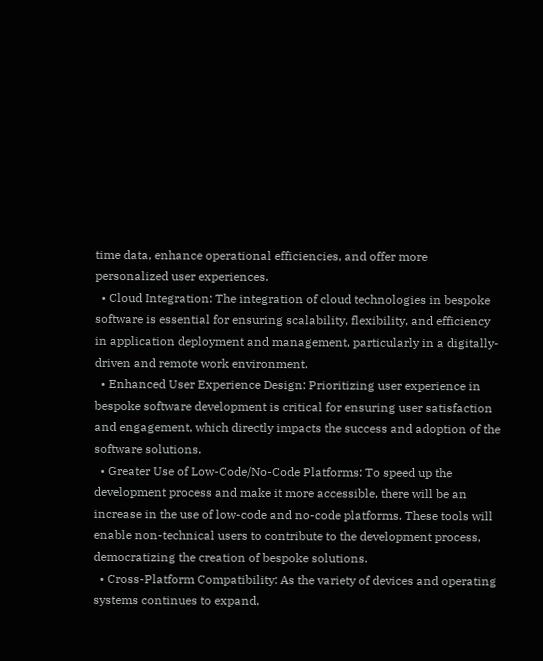time data, enhance operational efficiencies, and offer more personalized user experiences.
  • Cloud Integration: The integration of cloud technologies in bespoke software is essential for ensuring scalability, flexibility, and efficiency in application deployment and management, particularly in a digitally-driven and remote work environment.
  • Enhanced User Experience Design: Prioritizing user experience in bespoke software development is critical for ensuring user satisfaction and engagement, which directly impacts the success and adoption of the software solutions.
  • Greater Use of Low-Code/No-Code Platforms: To speed up the development process and make it more accessible, there will be an increase in the use of low-code and no-code platforms. These tools will enable non-technical users to contribute to the development process, democratizing the creation of bespoke solutions.
  • Cross-Platform Compatibility: As the variety of devices and operating systems continues to expand,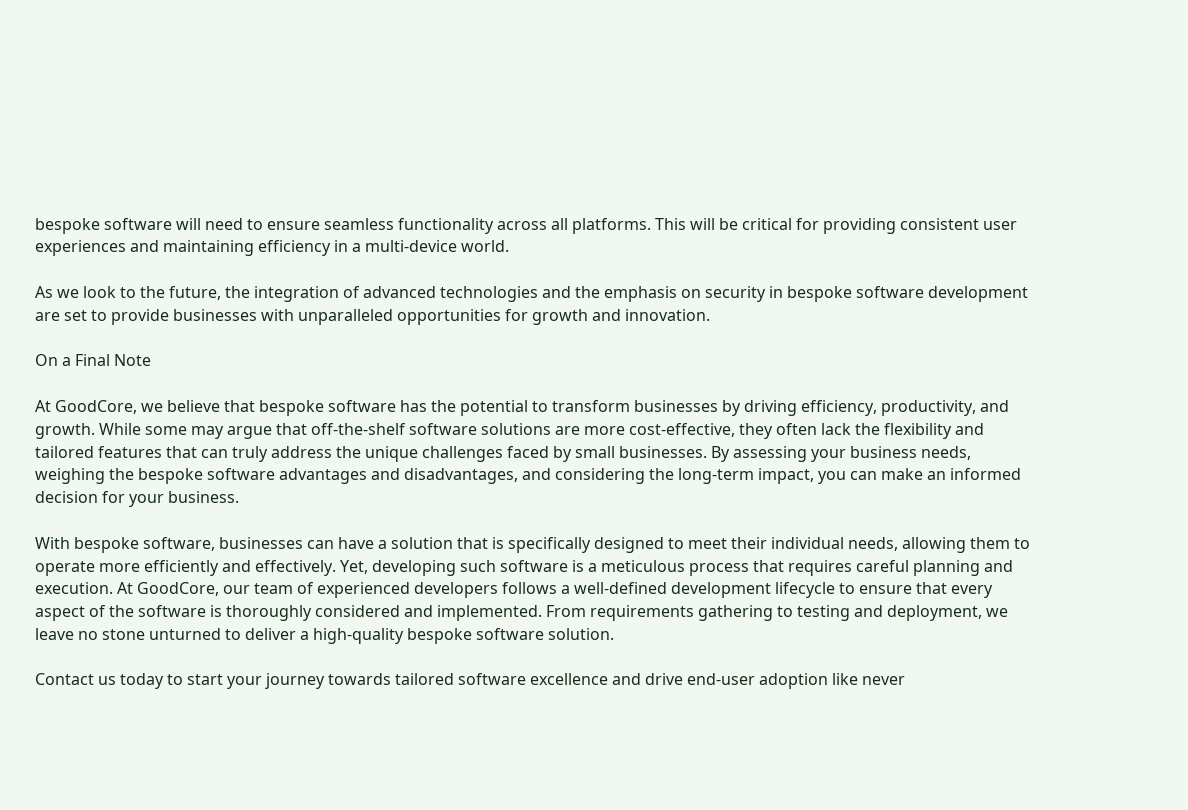bespoke software will need to ensure seamless functionality across all platforms. This will be critical for providing consistent user experiences and maintaining efficiency in a multi-device world.

As we look to the future, the integration of advanced technologies and the emphasis on security in bespoke software development are set to provide businesses with unparalleled opportunities for growth and innovation.

On a Final Note

At GoodCore, we believe that bespoke software has the potential to transform businesses by driving efficiency, productivity, and growth. While some may argue that off-the-shelf software solutions are more cost-effective, they often lack the flexibility and tailored features that can truly address the unique challenges faced by small businesses. By assessing your business needs, weighing the bespoke software advantages and disadvantages, and considering the long-term impact, you can make an informed decision for your business.

With bespoke software, businesses can have a solution that is specifically designed to meet their individual needs, allowing them to operate more efficiently and effectively. Yet, developing such software is a meticulous process that requires careful planning and execution. At GoodCore, our team of experienced developers follows a well-defined development lifecycle to ensure that every aspect of the software is thoroughly considered and implemented. From requirements gathering to testing and deployment, we leave no stone unturned to deliver a high-quality bespoke software solution.

Contact us today to start your journey towards tailored software excellence and drive end-user adoption like never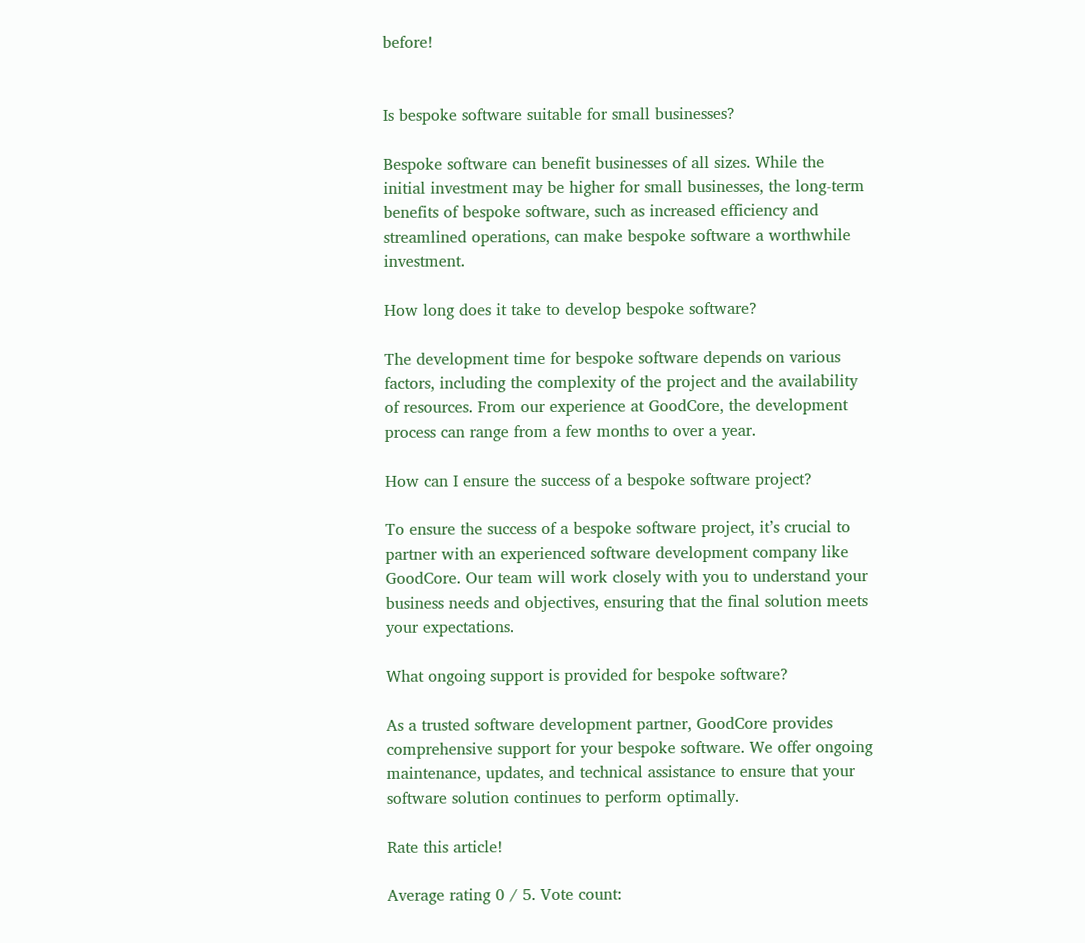before!


Is bespoke software suitable for small businesses?

Bespoke software can benefit businesses of all sizes. While the initial investment may be higher for small businesses, the long-term benefits of bespoke software, such as increased efficiency and streamlined operations, can make bespoke software a worthwhile investment.

How long does it take to develop bespoke software?

The development time for bespoke software depends on various factors, including the complexity of the project and the availability of resources. From our experience at GoodCore, the development process can range from a few months to over a year.

How can I ensure the success of a bespoke software project?

To ensure the success of a bespoke software project, it’s crucial to partner with an experienced software development company like GoodCore. Our team will work closely with you to understand your business needs and objectives, ensuring that the final solution meets your expectations.

What ongoing support is provided for bespoke software?

As a trusted software development partner, GoodCore provides comprehensive support for your bespoke software. We offer ongoing maintenance, updates, and technical assistance to ensure that your software solution continues to perform optimally.

Rate this article!

Average rating 0 / 5. Vote count: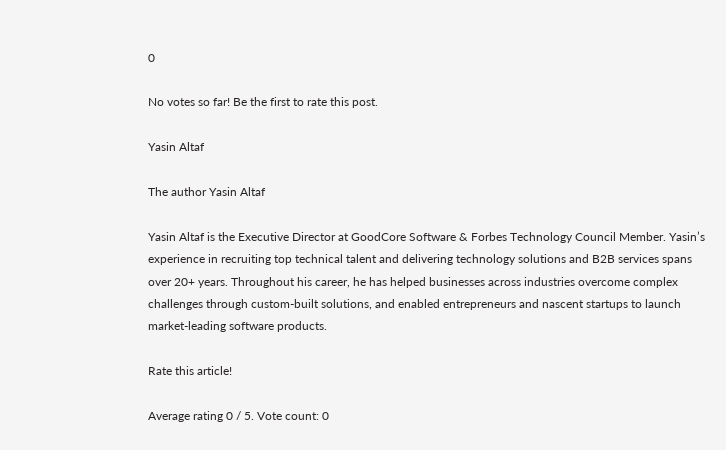0

No votes so far! Be the first to rate this post.

Yasin Altaf

The author Yasin Altaf

Yasin Altaf is the Executive Director at GoodCore Software & Forbes Technology Council Member. Yasin’s experience in recruiting top technical talent and delivering technology solutions and B2B services spans over 20+ years. Throughout his career, he has helped businesses across industries overcome complex challenges through custom-built solutions, and enabled entrepreneurs and nascent startups to launch market-leading software products.

Rate this article!

Average rating 0 / 5. Vote count: 0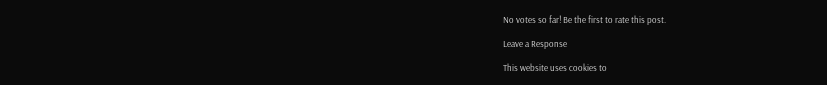No votes so far! Be the first to rate this post.

Leave a Response

This website uses cookies to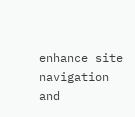enhance site navigation and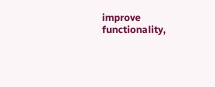improve functionality,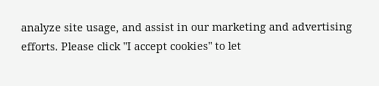analyze site usage, and assist in our marketing and advertising efforts. Please click "I accept cookies" to let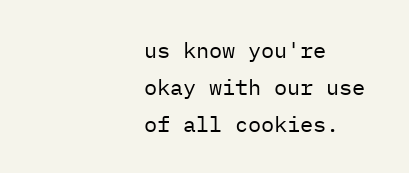us know you're okay with our use of all cookies.